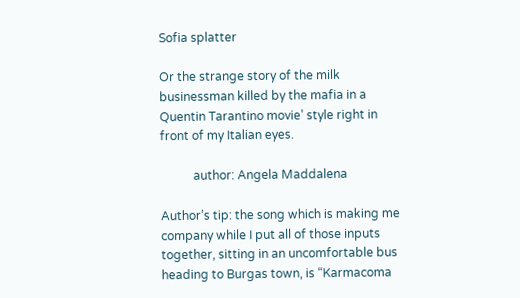Sofia splatter

Or the strange story of the milk businessman killed by the mafia in a Quentin Tarantino movie’ style right in front of my Italian eyes.

           author: Angela Maddalena

Author’s tip: the song which is making me company while I put all of those inputs together, sitting in an uncomfortable bus heading to Burgas town, is “Karmacoma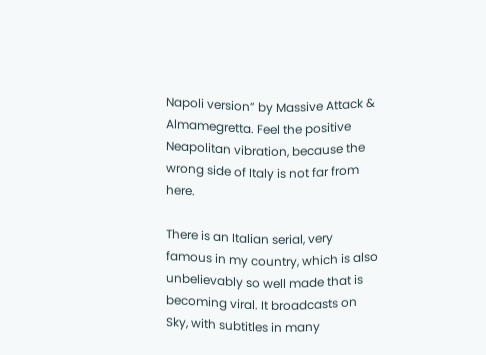Napoli version” by Massive Attack & Almamegretta. Feel the positive Neapolitan vibration, because the wrong side of Italy is not far from here.

There is an Italian serial, very famous in my country, which is also unbelievably so well made that is becoming viral. It broadcasts on Sky, with subtitles in many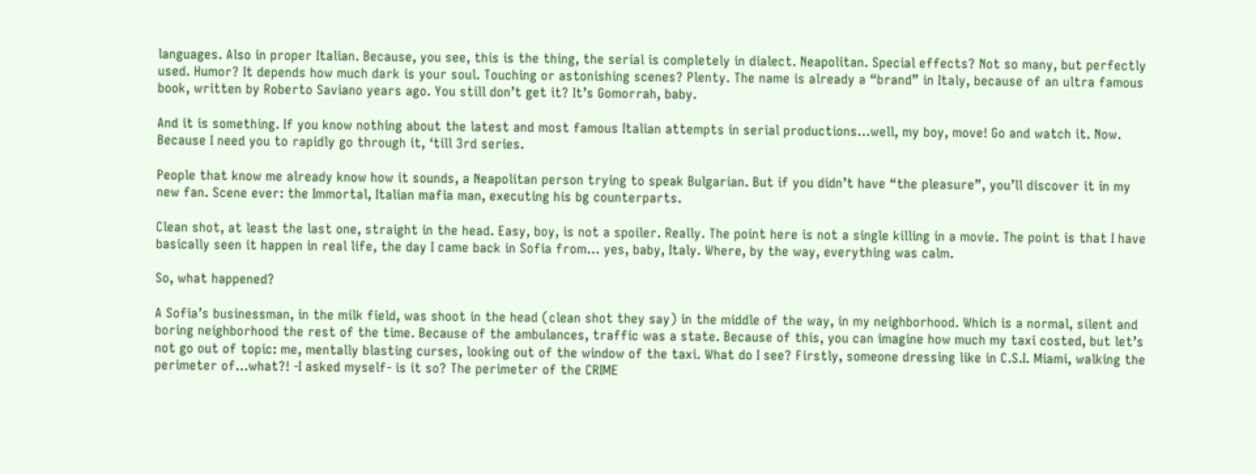languages. Also in proper Italian. Because, you see, this is the thing, the serial is completely in dialect. Neapolitan. Special effects? Not so many, but perfectly used. Humor? It depends how much dark is your soul. Touching or astonishing scenes? Plenty. The name is already a “brand” in Italy, because of an ultra famous book, written by Roberto Saviano years ago. You still don’t get it? It’s Gomorrah, baby.

And it is something. If you know nothing about the latest and most famous Italian attempts in serial productions…well, my boy, move! Go and watch it. Now. Because I need you to rapidly go through it, ‘till 3rd series.

People that know me already know how it sounds, a Neapolitan person trying to speak Bulgarian. But if you didn’t have “the pleasure”, you’ll discover it in my new fan. Scene ever: the Immortal, Italian mafia man, executing his bg counterparts.

Clean shot, at least the last one, straight in the head. Easy, boy, is not a spoiler. Really. The point here is not a single killing in a movie. The point is that I have basically seen it happen in real life, the day I came back in Sofia from… yes, baby, Italy. Where, by the way, everything was calm.

So, what happened?

A Sofia’s businessman, in the milk field, was shoot in the head (clean shot they say) in the middle of the way, in my neighborhood. Which is a normal, silent and boring neighborhood the rest of the time. Because of the ambulances, traffic was a state. Because of this, you can imagine how much my taxi costed, but let’s not go out of topic: me, mentally blasting curses, looking out of the window of the taxi. What do I see? Firstly, someone dressing like in C.S.I. Miami, walking the perimeter of…what?! -I asked myself- is it so? The perimeter of the CRIME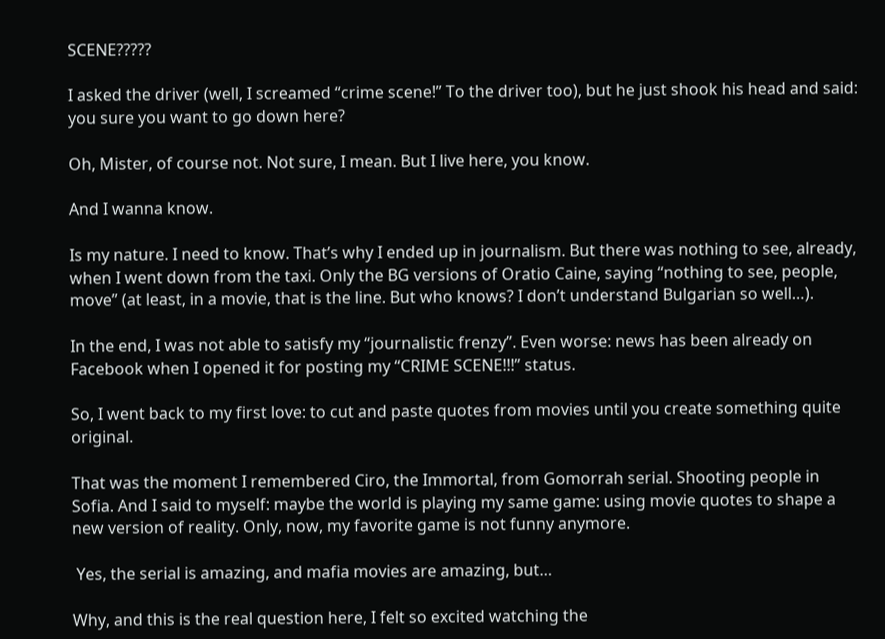SCENE?????

I asked the driver (well, I screamed “crime scene!” To the driver too), but he just shook his head and said: you sure you want to go down here?

Oh, Mister, of course not. Not sure, I mean. But I live here, you know.

And I wanna know.

Is my nature. I need to know. That’s why I ended up in journalism. But there was nothing to see, already, when I went down from the taxi. Only the BG versions of Oratio Caine, saying “nothing to see, people, move” (at least, in a movie, that is the line. But who knows? I don’t understand Bulgarian so well…).

In the end, I was not able to satisfy my “journalistic frenzy”. Even worse: news has been already on Facebook when I opened it for posting my “CRIME SCENE!!!” status.

So, I went back to my first love: to cut and paste quotes from movies until you create something quite original.

That was the moment I remembered Ciro, the Immortal, from Gomorrah serial. Shooting people in Sofia. And I said to myself: maybe the world is playing my same game: using movie quotes to shape a new version of reality. Only, now, my favorite game is not funny anymore.

 Yes, the serial is amazing, and mafia movies are amazing, but…

Why, and this is the real question here, I felt so excited watching the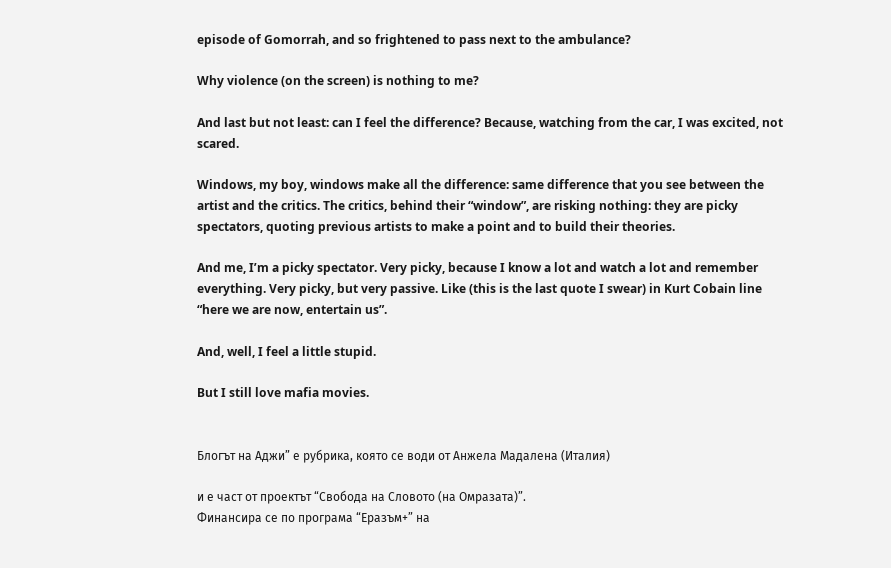episode of Gomorrah, and so frightened to pass next to the ambulance?

Why violence (on the screen) is nothing to me?

And last but not least: can I feel the difference? Because, watching from the car, I was excited, not scared.

Windows, my boy, windows make all the difference: same difference that you see between the artist and the critics. The critics, behind their “window”, are risking nothing: they are picky spectators, quoting previous artists to make a point and to build their theories.

And me, I’m a picky spectator. Very picky, because I know a lot and watch a lot and remember everything. Very picky, but very passive. Like (this is the last quote I swear) in Kurt Cobain line “here we are now, entertain us”.

And, well, I feel a little stupid.

But I still love mafia movies.


Блогът на Аджи” е рубрика, която се води от Анжела Мадалена (Италия)

и е част от проектът “Свобода на Словото (на Омразата)”.
Финансира се по програма “Еразъм+” на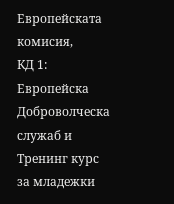Европейската комисия,
КД 1: Европейска Доброволческа служаб и Тренинг курс за младежки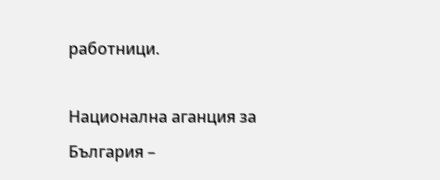работници.

Национална аганция за България –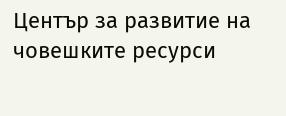Център за развитие на човешките ресурси